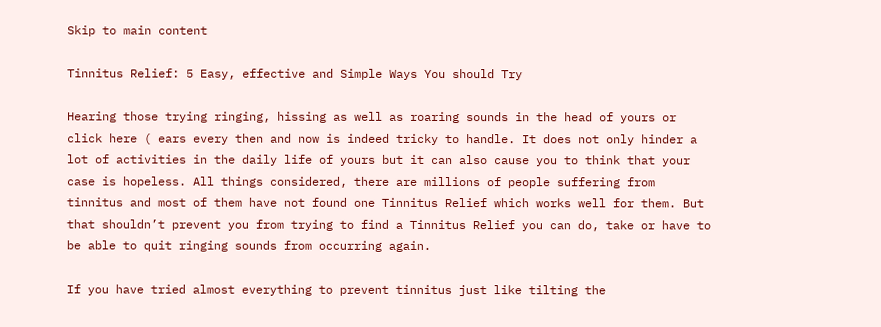Skip to main content

Tinnitus Relief: 5 Easy, effective and Simple Ways You should Try

Hearing those trying ringing, hissing as well as roaring sounds in the head of yours or click here ( ears every then and now is indeed tricky to handle. It does not only hinder a lot of activities in the daily life of yours but it can also cause you to think that your case is hopeless. All things considered, there are millions of people suffering from tinnitus and most of them have not found one Tinnitus Relief which works well for them. But that shouldn’t prevent you from trying to find a Tinnitus Relief you can do, take or have to be able to quit ringing sounds from occurring again.

If you have tried almost everything to prevent tinnitus just like tilting the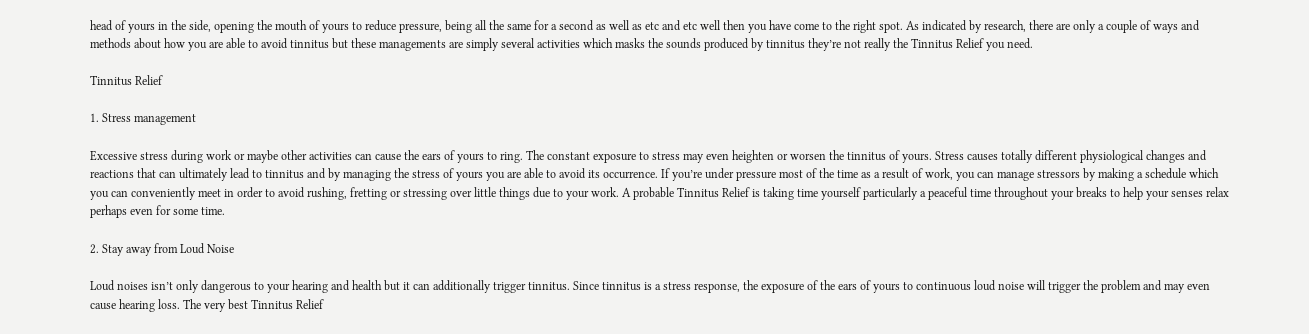head of yours in the side, opening the mouth of yours to reduce pressure, being all the same for a second as well as etc and etc well then you have come to the right spot. As indicated by research, there are only a couple of ways and methods about how you are able to avoid tinnitus but these managements are simply several activities which masks the sounds produced by tinnitus they’re not really the Tinnitus Relief you need.

Tinnitus Relief

1. Stress management

Excessive stress during work or maybe other activities can cause the ears of yours to ring. The constant exposure to stress may even heighten or worsen the tinnitus of yours. Stress causes totally different physiological changes and reactions that can ultimately lead to tinnitus and by managing the stress of yours you are able to avoid its occurrence. If you’re under pressure most of the time as a result of work, you can manage stressors by making a schedule which you can conveniently meet in order to avoid rushing, fretting or stressing over little things due to your work. A probable Tinnitus Relief is taking time yourself particularly a peaceful time throughout your breaks to help your senses relax perhaps even for some time.

2. Stay away from Loud Noise

Loud noises isn’t only dangerous to your hearing and health but it can additionally trigger tinnitus. Since tinnitus is a stress response, the exposure of the ears of yours to continuous loud noise will trigger the problem and may even cause hearing loss. The very best Tinnitus Relief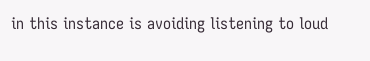in this instance is avoiding listening to loud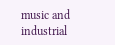music and industrial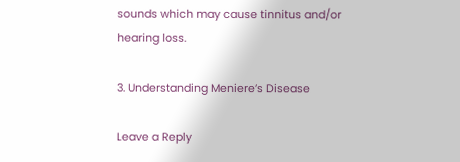sounds which may cause tinnitus and/or hearing loss.

3. Understanding Meniere’s Disease

Leave a Reply